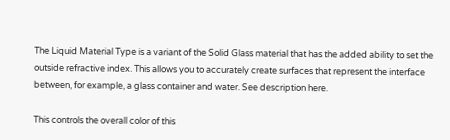The Liquid Material Type is a variant of the Solid Glass material that has the added ability to set the outside refractive index. This allows you to accurately create surfaces that represent the interface between, for example, a glass container and water. See description here.

This controls the overall color of this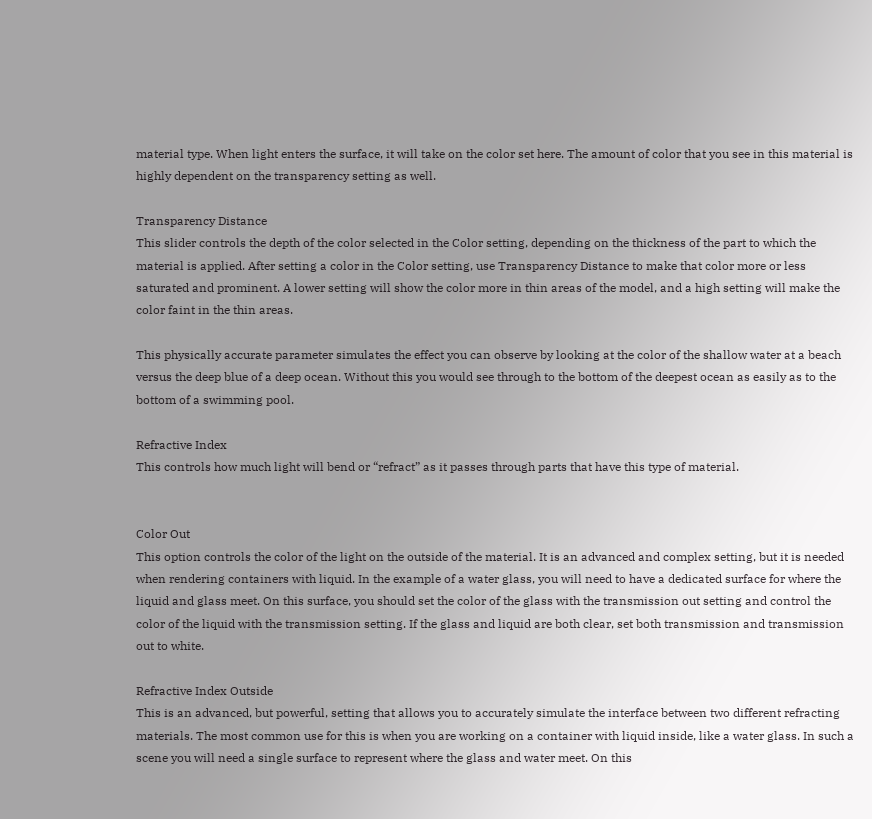material type. When light enters the surface, it will take on the color set here. The amount of color that you see in this material is highly dependent on the transparency setting as well.

Transparency Distance
This slider controls the depth of the color selected in the Color setting, depending on the thickness of the part to which the material is applied. After setting a color in the Color setting, use Transparency Distance to make that color more or less saturated and prominent. A lower setting will show the color more in thin areas of the model, and a high setting will make the color faint in the thin areas.

This physically accurate parameter simulates the effect you can observe by looking at the color of the shallow water at a beach versus the deep blue of a deep ocean. Without this you would see through to the bottom of the deepest ocean as easily as to the bottom of a swimming pool.

Refractive Index
This controls how much light will bend or “refract” as it passes through parts that have this type of material.


Color Out
This option controls the color of the light on the outside of the material. It is an advanced and complex setting, but it is needed when rendering containers with liquid. In the example of a water glass, you will need to have a dedicated surface for where the liquid and glass meet. On this surface, you should set the color of the glass with the transmission out setting and control the color of the liquid with the transmission setting. If the glass and liquid are both clear, set both transmission and transmission out to white.

Refractive Index Outside
This is an advanced, but powerful, setting that allows you to accurately simulate the interface between two different refracting materials. The most common use for this is when you are working on a container with liquid inside, like a water glass. In such a scene you will need a single surface to represent where the glass and water meet. On this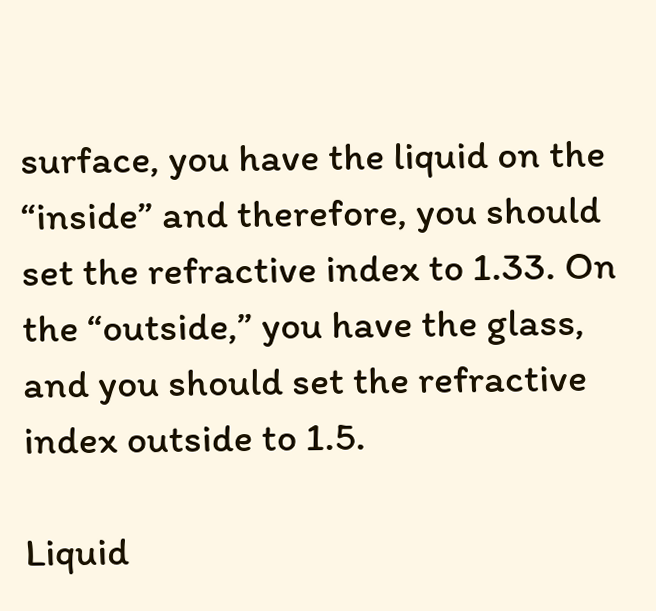surface, you have the liquid on the “inside” and therefore, you should set the refractive index to 1.33. On the “outside,” you have the glass, and you should set the refractive index outside to 1.5.

Liquid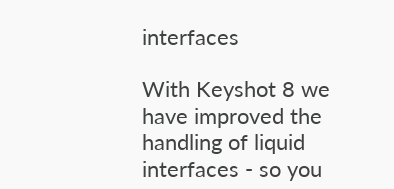interfaces

With Keyshot 8 we have improved the handling of liquid interfaces - so you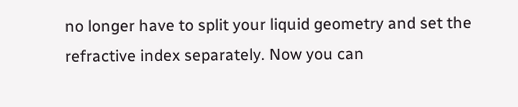no longer have to split your liquid geometry and set the refractive index separately. Now you can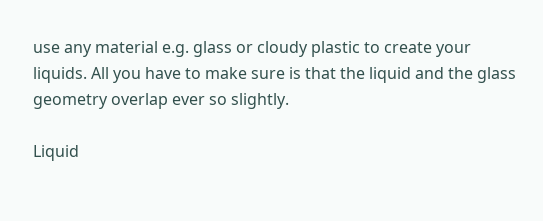use any material e.g. glass or cloudy plastic to create your liquids. All you have to make sure is that the liquid and the glass geometry overlap ever so slightly.

Liquid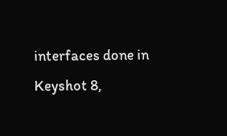interfaces done in Keyshot 8,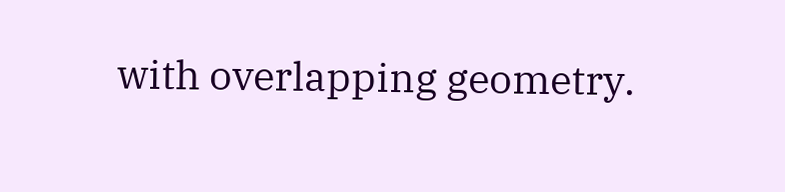with overlapping geometry.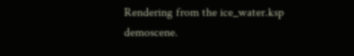Rendering from the ice_water.ksp demoscene.